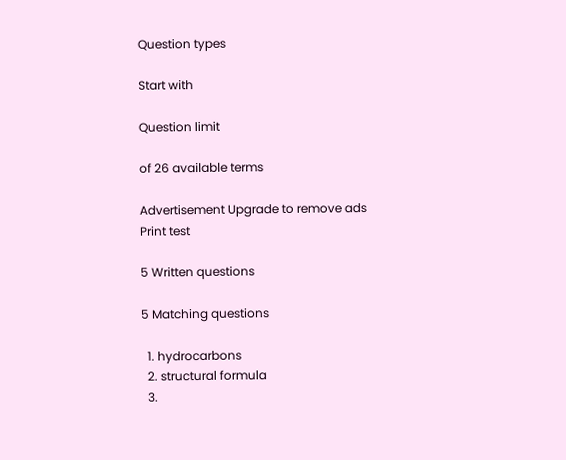Question types

Start with

Question limit

of 26 available terms

Advertisement Upgrade to remove ads
Print test

5 Written questions

5 Matching questions

  1. hydrocarbons
  2. structural formula
  3.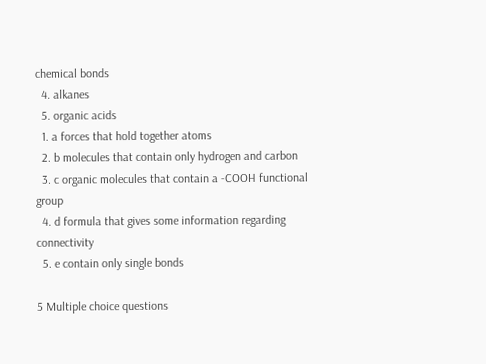chemical bonds
  4. alkanes
  5. organic acids
  1. a forces that hold together atoms
  2. b molecules that contain only hydrogen and carbon
  3. c organic molecules that contain a -COOH functional group
  4. d formula that gives some information regarding connectivity
  5. e contain only single bonds

5 Multiple choice questions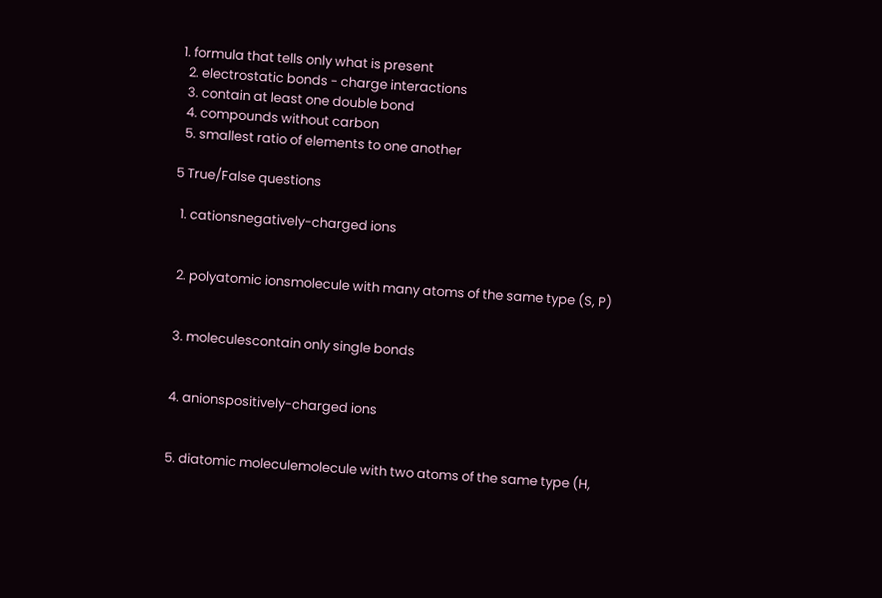1. formula that tells only what is present
  2. electrostatic bonds - charge interactions
  3. contain at least one double bond
  4. compounds without carbon
  5. smallest ratio of elements to one another

5 True/False questions

  1. cationsnegatively-charged ions


  2. polyatomic ionsmolecule with many atoms of the same type (S, P)


  3. moleculescontain only single bonds


  4. anionspositively-charged ions


  5. diatomic moleculemolecule with two atoms of the same type (H,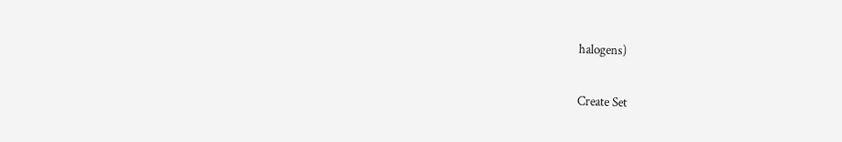halogens)


Create Set